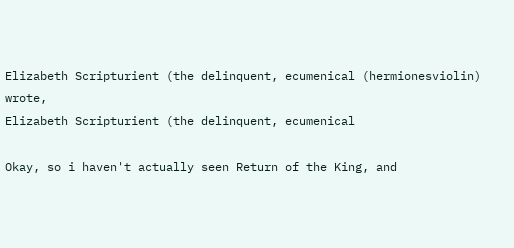Elizabeth Scripturient (the delinquent, ecumenical (hermionesviolin) wrote,
Elizabeth Scripturient (the delinquent, ecumenical

Okay, so i haven't actually seen Return of the King, and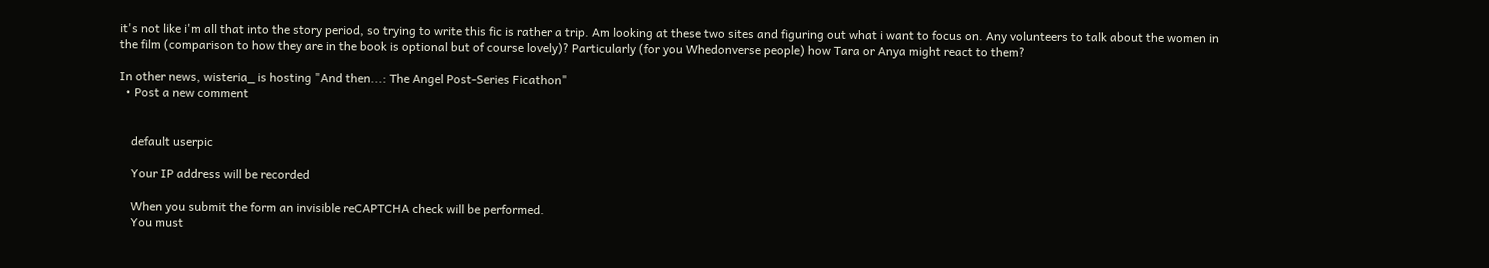it's not like i'm all that into the story period, so trying to write this fic is rather a trip. Am looking at these two sites and figuring out what i want to focus on. Any volunteers to talk about the women in the film (comparison to how they are in the book is optional but of course lovely)? Particularly (for you Whedonverse people) how Tara or Anya might react to them?

In other news, wisteria_ is hosting "And then...: The Angel Post-Series Ficathon"
  • Post a new comment


    default userpic

    Your IP address will be recorded

    When you submit the form an invisible reCAPTCHA check will be performed.
    You must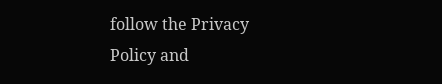follow the Privacy Policy and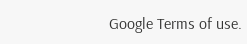Google Terms of use.